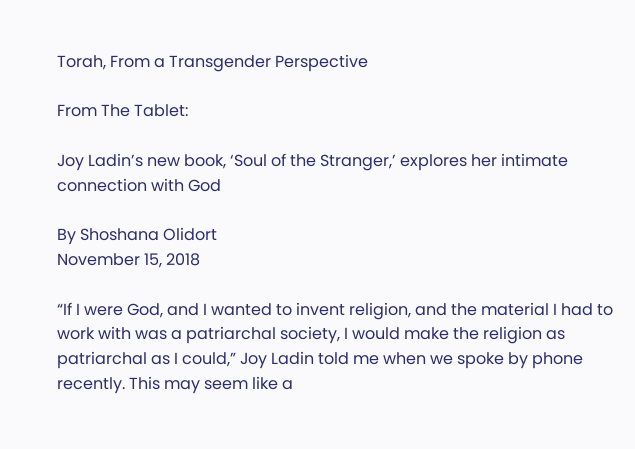Torah, From a Transgender Perspective

From The Tablet:

Joy Ladin’s new book, ‘Soul of the Stranger,’ explores her intimate connection with God

By Shoshana Olidort
November 15, 2018

“If I were God, and I wanted to invent religion, and the material I had to work with was a patriarchal society, I would make the religion as patriarchal as I could,” Joy Ladin told me when we spoke by phone recently. This may seem like a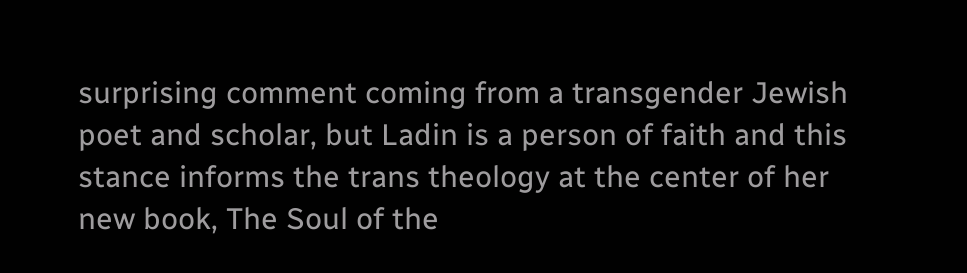surprising comment coming from a transgender Jewish poet and scholar, but Ladin is a person of faith and this stance informs the trans theology at the center of her new book, The Soul of the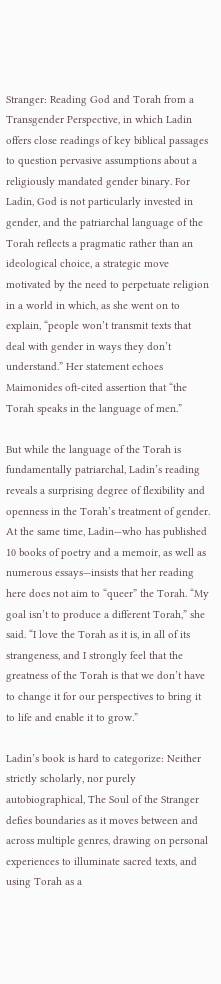Stranger: Reading God and Torah from a Transgender Perspective, in which Ladin offers close readings of key biblical passages to question pervasive assumptions about a religiously mandated gender binary. For Ladin, God is not particularly invested in gender, and the patriarchal language of the Torah reflects a pragmatic rather than an ideological choice, a strategic move motivated by the need to perpetuate religion in a world in which, as she went on to explain, “people won’t transmit texts that deal with gender in ways they don’t understand.” Her statement echoes Maimonides oft-cited assertion that “the Torah speaks in the language of men.”

But while the language of the Torah is fundamentally patriarchal, Ladin’s reading reveals a surprising degree of flexibility and openness in the Torah’s treatment of gender. At the same time, Ladin—who has published 10 books of poetry and a memoir, as well as numerous essays—insists that her reading here does not aim to “queer” the Torah. “My goal isn’t to produce a different Torah,” she said. “I love the Torah as it is, in all of its strangeness, and I strongly feel that the greatness of the Torah is that we don’t have to change it for our perspectives to bring it to life and enable it to grow.”

Ladin’s book is hard to categorize: Neither strictly scholarly, nor purely autobiographical, The Soul of the Stranger defies boundaries as it moves between and across multiple genres, drawing on personal experiences to illuminate sacred texts, and using Torah as a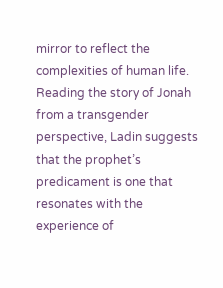mirror to reflect the complexities of human life. Reading the story of Jonah from a transgender perspective, Ladin suggests that the prophet’s predicament is one that resonates with the experience of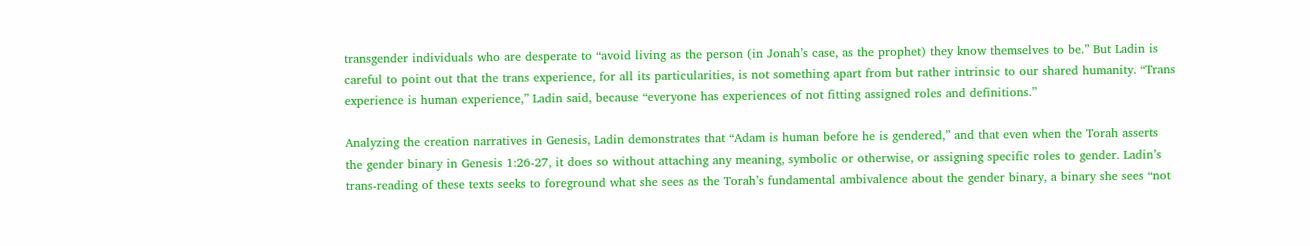transgender individuals who are desperate to “avoid living as the person (in Jonah’s case, as the prophet) they know themselves to be.” But Ladin is careful to point out that the trans experience, for all its particularities, is not something apart from but rather intrinsic to our shared humanity. “Trans experience is human experience,” Ladin said, because “everyone has experiences of not fitting assigned roles and definitions.”

Analyzing the creation narratives in Genesis, Ladin demonstrates that “Adam is human before he is gendered,” and that even when the Torah asserts the gender binary in Genesis 1:26-27, it does so without attaching any meaning, symbolic or otherwise, or assigning specific roles to gender. Ladin’s trans-reading of these texts seeks to foreground what she sees as the Torah’s fundamental ambivalence about the gender binary, a binary she sees “not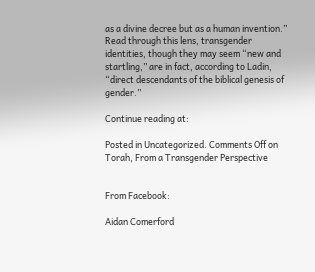as a divine decree but as a human invention.” Read through this lens, transgender identities, though they may seem “new and startling,” are in fact, according to Ladin, “direct descendants of the biblical genesis of gender.”

Continue reading at:

Posted in Uncategorized. Comments Off on Torah, From a Transgender Perspective


From Facebook:

Aidan Comerford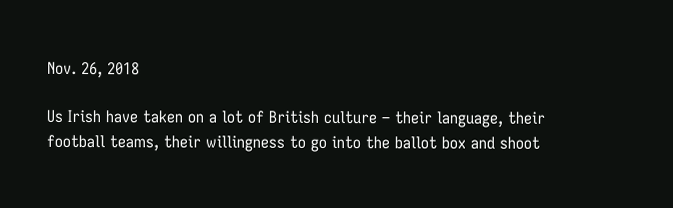Nov. 26, 2018

Us Irish have taken on a lot of British culture – their language, their football teams, their willingness to go into the ballot box and shoot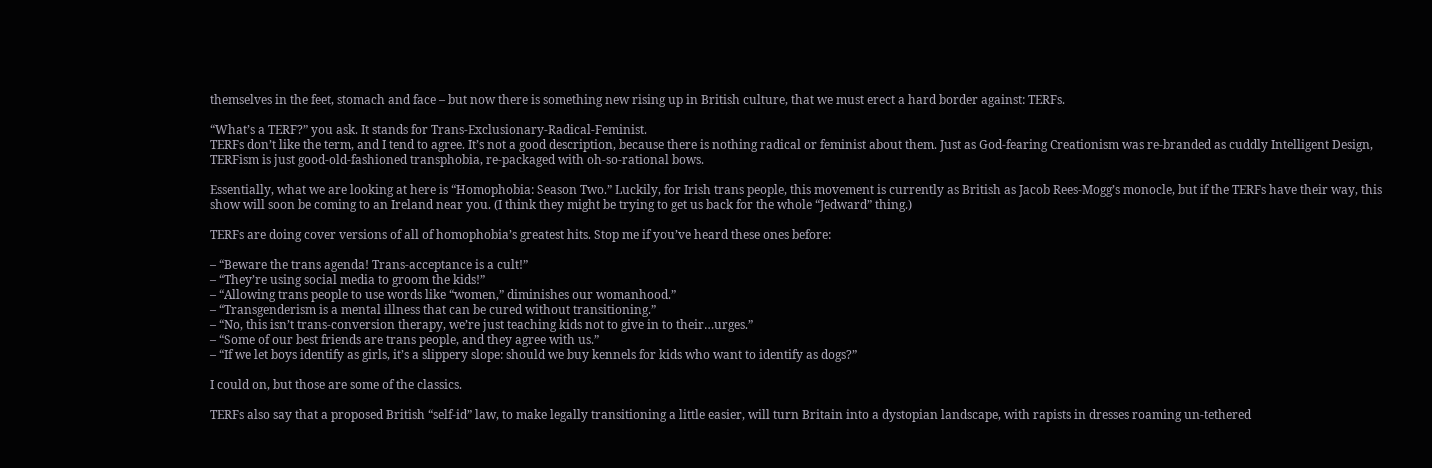themselves in the feet, stomach and face – but now there is something new rising up in British culture, that we must erect a hard border against: TERFs.

“What’s a TERF?” you ask. It stands for Trans-Exclusionary-Radical-Feminist.
TERFs don’t like the term, and I tend to agree. It’s not a good description, because there is nothing radical or feminist about them. Just as God-fearing Creationism was re-branded as cuddly Intelligent Design, TERFism is just good-old-fashioned transphobia, re-packaged with oh-so-rational bows.

Essentially, what we are looking at here is “Homophobia: Season Two.” Luckily, for Irish trans people, this movement is currently as British as Jacob Rees-Mogg’s monocle, but if the TERFs have their way, this show will soon be coming to an Ireland near you. (I think they might be trying to get us back for the whole “Jedward” thing.)

TERFs are doing cover versions of all of homophobia’s greatest hits. Stop me if you’ve heard these ones before:

– “Beware the trans agenda! Trans-acceptance is a cult!”
– “They’re using social media to groom the kids!”
– “Allowing trans people to use words like “women,” diminishes our womanhood.”
– “Transgenderism is a mental illness that can be cured without transitioning.”
– “No, this isn’t trans-conversion therapy, we’re just teaching kids not to give in to their…urges.”
– “Some of our best friends are trans people, and they agree with us.”
– “If we let boys identify as girls, it’s a slippery slope: should we buy kennels for kids who want to identify as dogs?”

I could on, but those are some of the classics.

TERFs also say that a proposed British “self-id” law, to make legally transitioning a little easier, will turn Britain into a dystopian landscape, with rapists in dresses roaming un-tethered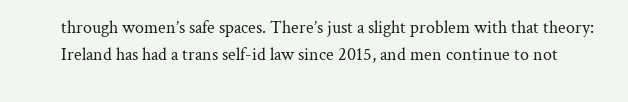through women’s safe spaces. There’s just a slight problem with that theory: Ireland has had a trans self-id law since 2015, and men continue to not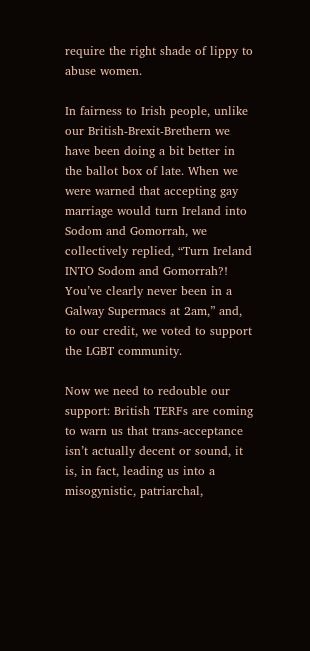require the right shade of lippy to abuse women.

In fairness to Irish people, unlike our British-Brexit-Brethern we have been doing a bit better in the ballot box of late. When we were warned that accepting gay marriage would turn Ireland into Sodom and Gomorrah, we collectively replied, “Turn Ireland INTO Sodom and Gomorrah?! You’ve clearly never been in a Galway Supermacs at 2am,” and, to our credit, we voted to support the LGBT community.

Now we need to redouble our support: British TERFs are coming to warn us that trans-acceptance isn’t actually decent or sound, it is, in fact, leading us into a misogynistic, patriarchal,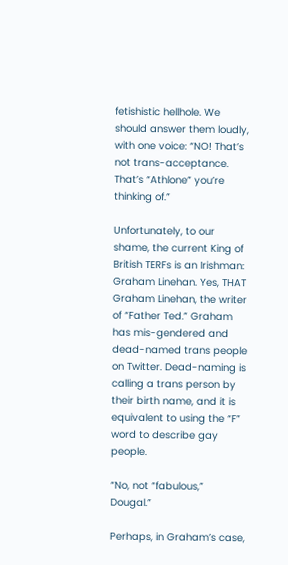fetishistic hellhole. We should answer them loudly, with one voice: “NO! That’s not trans-acceptance. That’s “Athlone” you’re thinking of.”

Unfortunately, to our shame, the current King of British TERFs is an Irishman: Graham Linehan. Yes, THAT Graham Linehan, the writer of “Father Ted.” Graham has mis-gendered and dead-named trans people on Twitter. Dead-naming is calling a trans person by their birth name, and it is equivalent to using the “F” word to describe gay people.

“No, not “fabulous,” Dougal.”

Perhaps, in Graham’s case,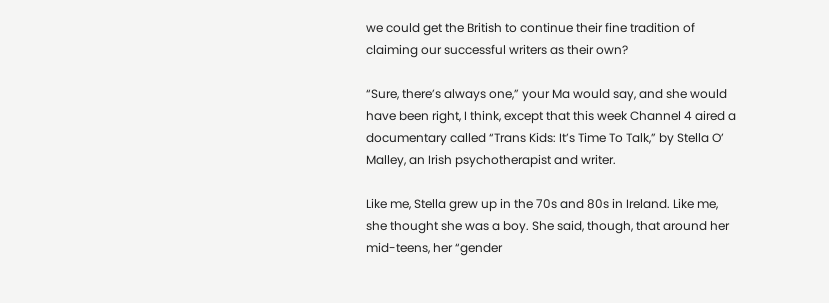we could get the British to continue their fine tradition of claiming our successful writers as their own?

“Sure, there’s always one,” your Ma would say, and she would have been right, I think, except that this week Channel 4 aired a documentary called “Trans Kids: It’s Time To Talk,” by Stella O’ Malley, an Irish psychotherapist and writer.

Like me, Stella grew up in the 70s and 80s in Ireland. Like me, she thought she was a boy. She said, though, that around her mid-teens, her “gender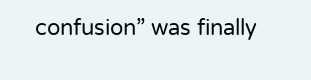confusion” was finally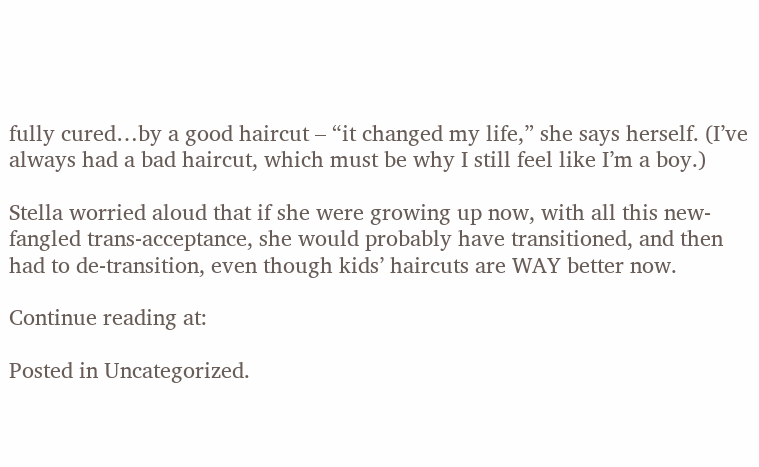fully cured…by a good haircut – “it changed my life,” she says herself. (I’ve always had a bad haircut, which must be why I still feel like I’m a boy.)

Stella worried aloud that if she were growing up now, with all this new-fangled trans-acceptance, she would probably have transitioned, and then had to de-transition, even though kids’ haircuts are WAY better now.

Continue reading at:

Posted in Uncategorized.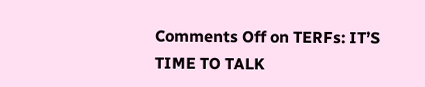Comments Off on TERFs: IT’S TIME TO TALK